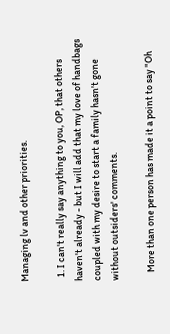Managing lv and other priorities.

  1. I can't really say anything to you, OP, that others haven't already - but I will add that my love of handbags coupled with my desire to start a family hasn't gone without outsiders' comments.

    More than one person has made it a point to say "Oh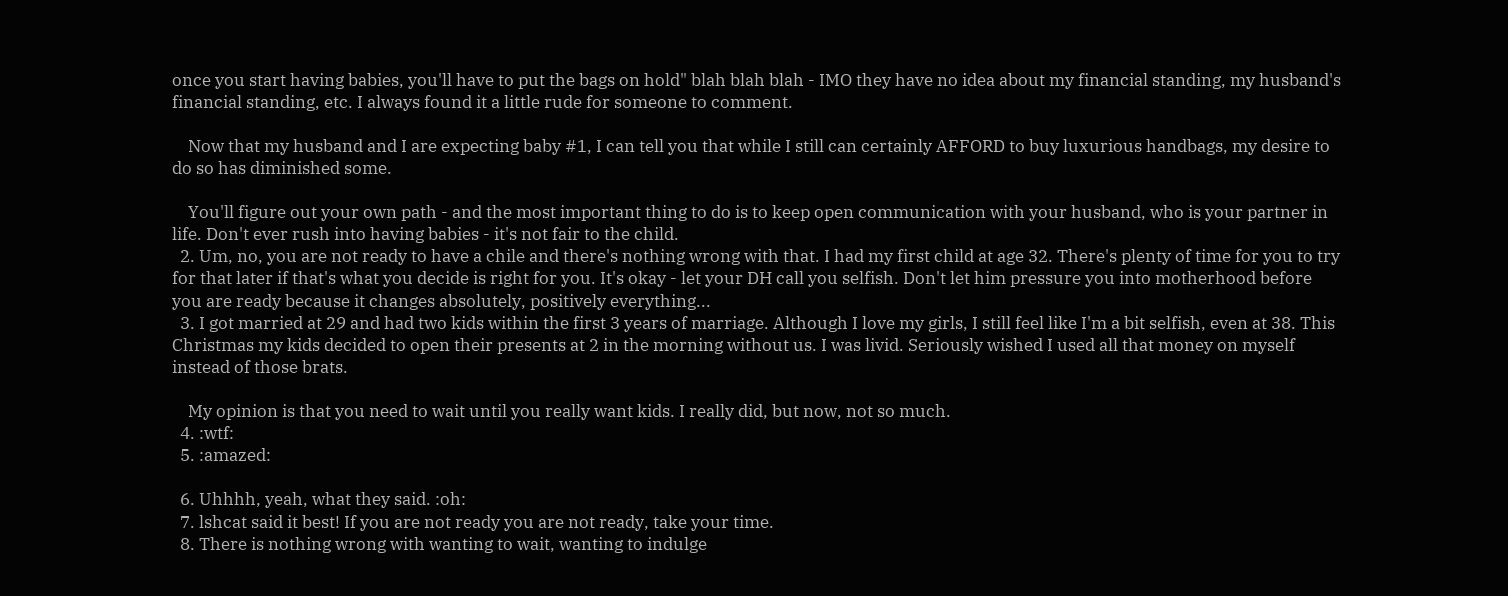once you start having babies, you'll have to put the bags on hold" blah blah blah - IMO they have no idea about my financial standing, my husband's financial standing, etc. I always found it a little rude for someone to comment.

    Now that my husband and I are expecting baby #1, I can tell you that while I still can certainly AFFORD to buy luxurious handbags, my desire to do so has diminished some.

    You'll figure out your own path - and the most important thing to do is to keep open communication with your husband, who is your partner in life. Don't ever rush into having babies - it's not fair to the child.
  2. Um, no, you are not ready to have a chile and there's nothing wrong with that. I had my first child at age 32. There's plenty of time for you to try for that later if that's what you decide is right for you. It's okay - let your DH call you selfish. Don't let him pressure you into motherhood before you are ready because it changes absolutely, positively everything...
  3. I got married at 29 and had two kids within the first 3 years of marriage. Although I love my girls, I still feel like I'm a bit selfish, even at 38. This Christmas my kids decided to open their presents at 2 in the morning without us. I was livid. Seriously wished I used all that money on myself instead of those brats.

    My opinion is that you need to wait until you really want kids. I really did, but now, not so much.
  4. :wtf:
  5. :amazed:

  6. Uhhhh, yeah, what they said. :oh:
  7. lshcat said it best! If you are not ready you are not ready, take your time.
  8. There is nothing wrong with wanting to wait, wanting to indulge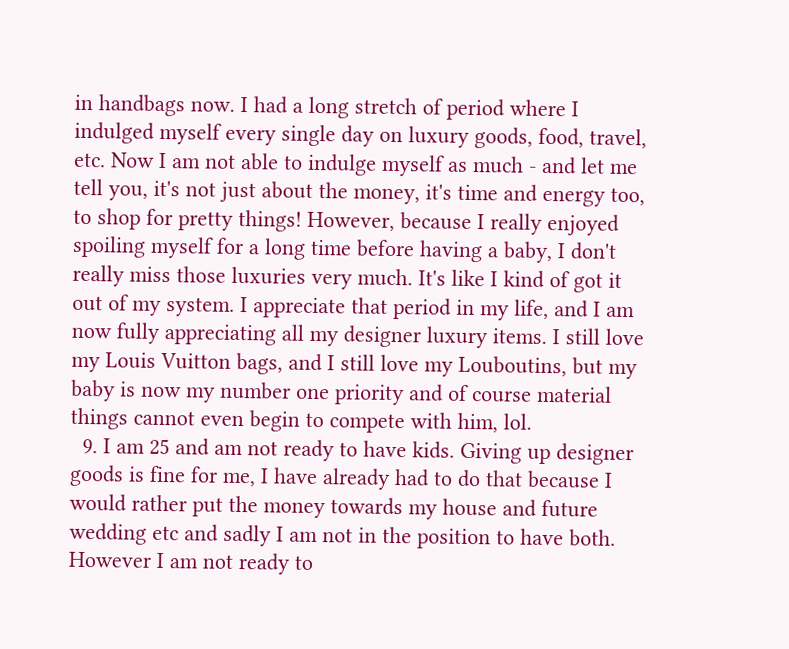in handbags now. I had a long stretch of period where I indulged myself every single day on luxury goods, food, travel, etc. Now I am not able to indulge myself as much - and let me tell you, it's not just about the money, it's time and energy too, to shop for pretty things! However, because I really enjoyed spoiling myself for a long time before having a baby, I don't really miss those luxuries very much. It's like I kind of got it out of my system. I appreciate that period in my life, and I am now fully appreciating all my designer luxury items. I still love my Louis Vuitton bags, and I still love my Louboutins, but my baby is now my number one priority and of course material things cannot even begin to compete with him, lol.
  9. I am 25 and am not ready to have kids. Giving up designer goods is fine for me, I have already had to do that because I would rather put the money towards my house and future wedding etc and sadly I am not in the position to have both. However I am not ready to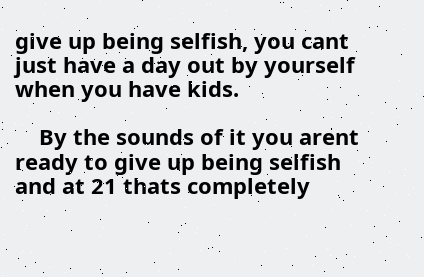give up being selfish, you cant just have a day out by yourself when you have kids.

    By the sounds of it you arent ready to give up being selfish and at 21 thats completely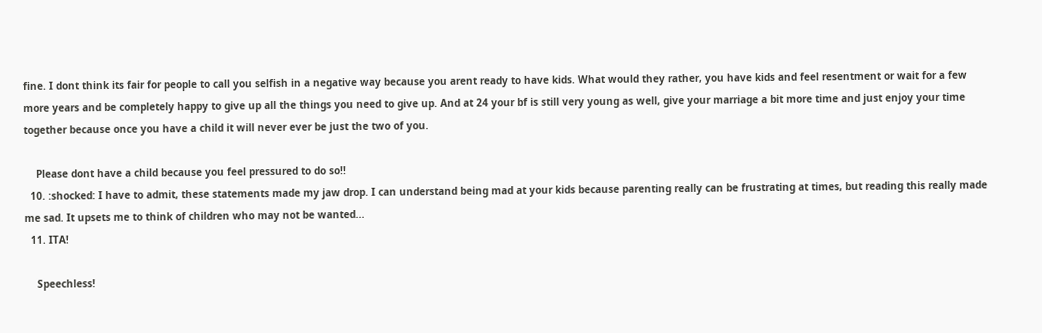fine. I dont think its fair for people to call you selfish in a negative way because you arent ready to have kids. What would they rather, you have kids and feel resentment or wait for a few more years and be completely happy to give up all the things you need to give up. And at 24 your bf is still very young as well, give your marriage a bit more time and just enjoy your time together because once you have a child it will never ever be just the two of you.

    Please dont have a child because you feel pressured to do so!!
  10. :shocked: I have to admit, these statements made my jaw drop. I can understand being mad at your kids because parenting really can be frustrating at times, but reading this really made me sad. It upsets me to think of children who may not be wanted...
  11. ITA!

    Speechless!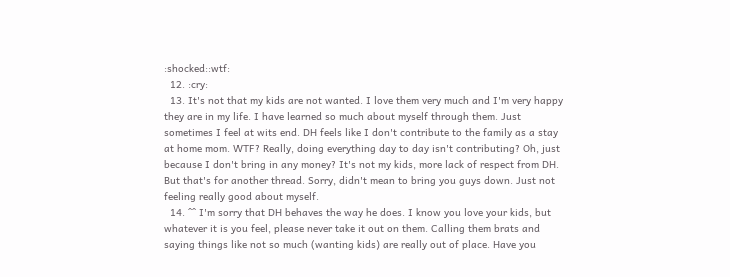:shocked::wtf:
  12. :cry:
  13. It's not that my kids are not wanted. I love them very much and I'm very happy they are in my life. I have learned so much about myself through them. Just sometimes I feel at wits end. DH feels like I don't contribute to the family as a stay at home mom. WTF? Really, doing everything day to day isn't contributing? Oh, just because I don't bring in any money? It's not my kids, more lack of respect from DH. But that's for another thread. Sorry, didn't mean to bring you guys down. Just not feeling really good about myself.
  14. ^^ I'm sorry that DH behaves the way he does. I know you love your kids, but whatever it is you feel, please never take it out on them. Calling them brats and saying things like not so much (wanting kids) are really out of place. Have you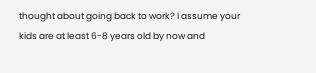thought about going back to work? I assume your kids are at least 6-8 years old by now and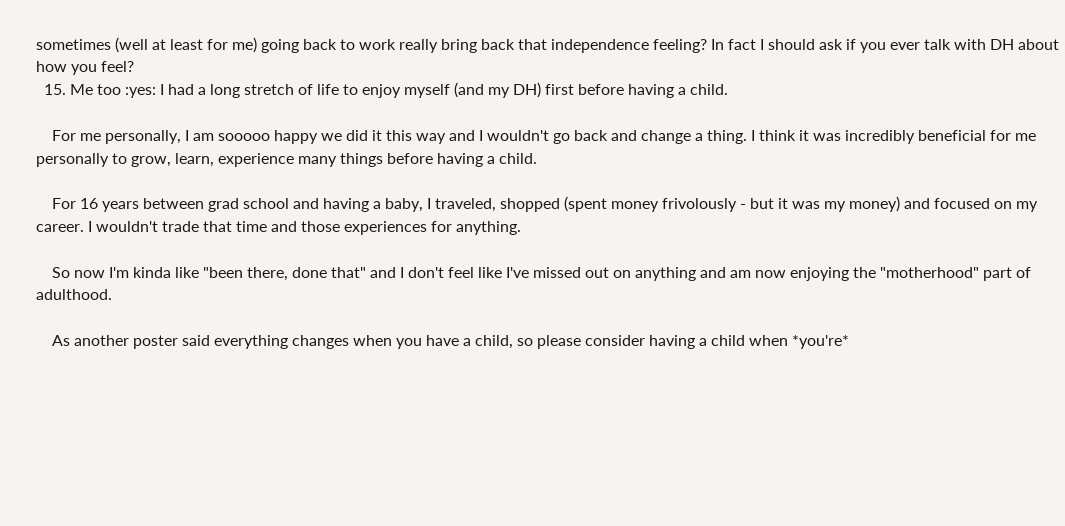sometimes (well at least for me) going back to work really bring back that independence feeling? In fact I should ask if you ever talk with DH about how you feel?
  15. Me too :yes: I had a long stretch of life to enjoy myself (and my DH) first before having a child.

    For me personally, I am sooooo happy we did it this way and I wouldn't go back and change a thing. I think it was incredibly beneficial for me personally to grow, learn, experience many things before having a child.

    For 16 years between grad school and having a baby, I traveled, shopped (spent money frivolously - but it was my money) and focused on my career. I wouldn't trade that time and those experiences for anything.

    So now I'm kinda like "been there, done that" and I don't feel like I've missed out on anything and am now enjoying the "motherhood" part of adulthood.

    As another poster said everything changes when you have a child, so please consider having a child when *you're*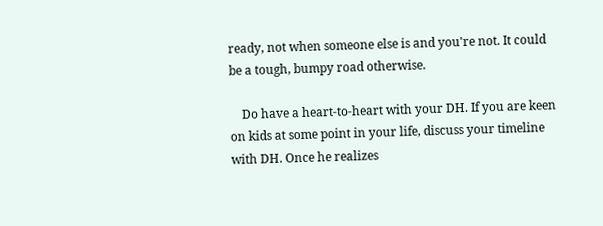ready, not when someone else is and you're not. It could be a tough, bumpy road otherwise.

    Do have a heart-to-heart with your DH. If you are keen on kids at some point in your life, discuss your timeline with DH. Once he realizes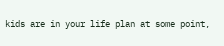kids are in your life plan at some point,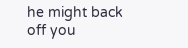he might back off you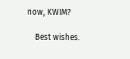now, KWIM?

    Best wishes.